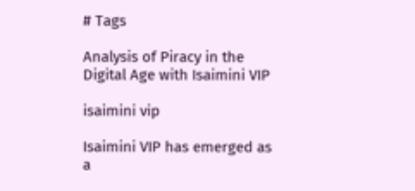# Tags

Analysis of Piracy in the Digital Age with Isaimini VIP

isaimini vip

Isaimini VIP has emerged as a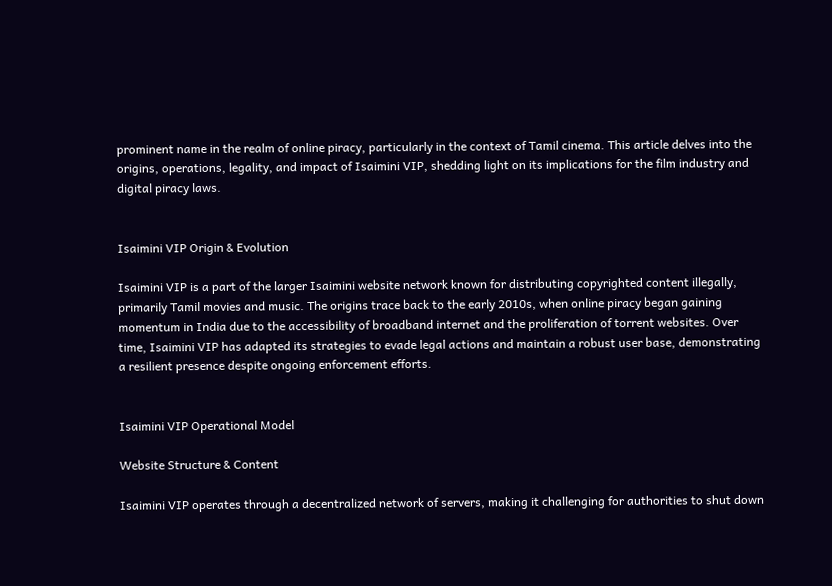prominent name in the realm of online piracy, particularly in the context of Tamil cinema. This article delves into the origins, operations, legality, and impact of Isaimini VIP, shedding light on its implications for the film industry and digital piracy laws.


Isaimini VIP Origin & Evolution

Isaimini VIP is a part of the larger Isaimini website network known for distributing copyrighted content illegally, primarily Tamil movies and music. The origins trace back to the early 2010s, when online piracy began gaining momentum in India due to the accessibility of broadband internet and the proliferation of torrent websites. Over time, Isaimini VIP has adapted its strategies to evade legal actions and maintain a robust user base, demonstrating a resilient presence despite ongoing enforcement efforts.


Isaimini VIP Operational Model

Website Structure & Content

Isaimini VIP operates through a decentralized network of servers, making it challenging for authorities to shut down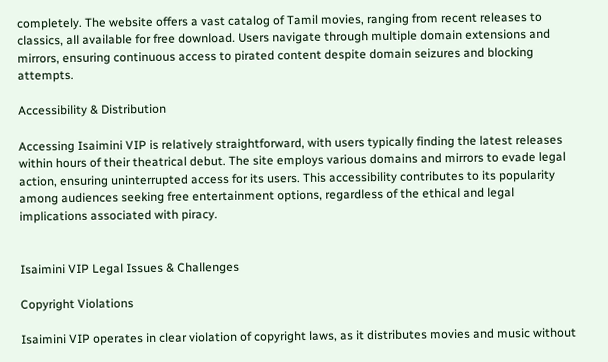completely. The website offers a vast catalog of Tamil movies, ranging from recent releases to classics, all available for free download. Users navigate through multiple domain extensions and mirrors, ensuring continuous access to pirated content despite domain seizures and blocking attempts.

Accessibility & Distribution

Accessing Isaimini VIP is relatively straightforward, with users typically finding the latest releases within hours of their theatrical debut. The site employs various domains and mirrors to evade legal action, ensuring uninterrupted access for its users. This accessibility contributes to its popularity among audiences seeking free entertainment options, regardless of the ethical and legal implications associated with piracy.


Isaimini VIP Legal Issues & Challenges

Copyright Violations

Isaimini VIP operates in clear violation of copyright laws, as it distributes movies and music without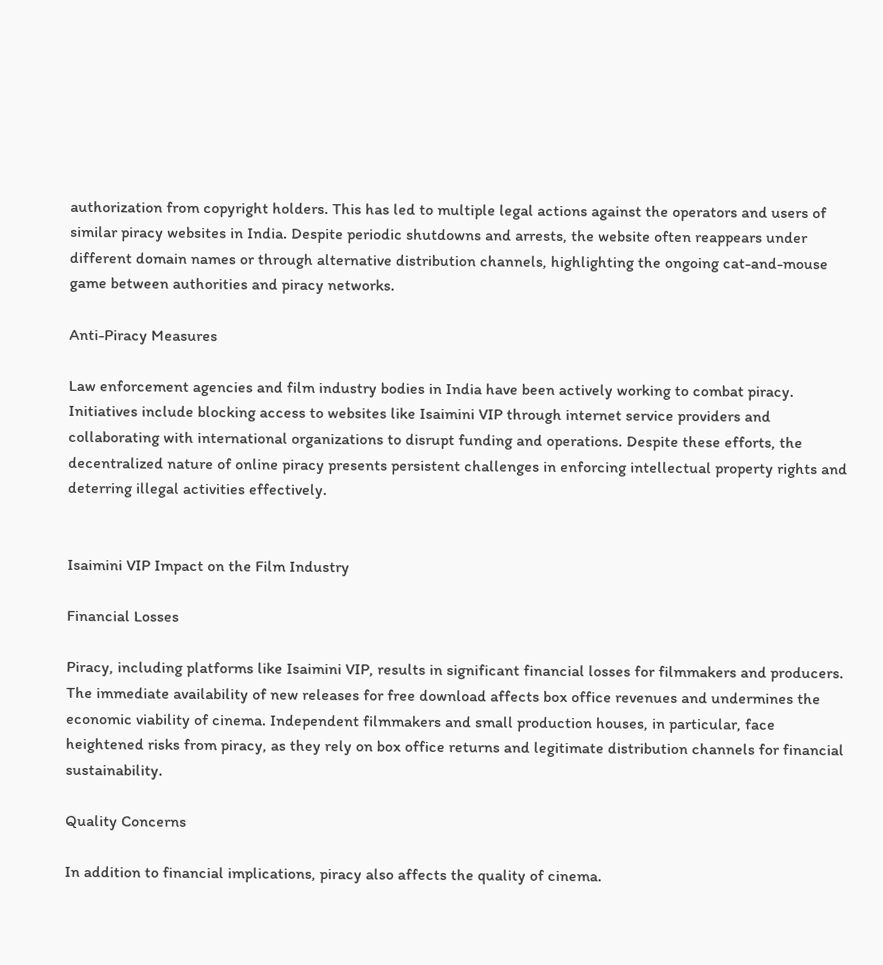authorization from copyright holders. This has led to multiple legal actions against the operators and users of similar piracy websites in India. Despite periodic shutdowns and arrests, the website often reappears under different domain names or through alternative distribution channels, highlighting the ongoing cat-and-mouse game between authorities and piracy networks.

Anti-Piracy Measures

Law enforcement agencies and film industry bodies in India have been actively working to combat piracy. Initiatives include blocking access to websites like Isaimini VIP through internet service providers and collaborating with international organizations to disrupt funding and operations. Despite these efforts, the decentralized nature of online piracy presents persistent challenges in enforcing intellectual property rights and deterring illegal activities effectively.


Isaimini VIP Impact on the Film Industry

Financial Losses

Piracy, including platforms like Isaimini VIP, results in significant financial losses for filmmakers and producers. The immediate availability of new releases for free download affects box office revenues and undermines the economic viability of cinema. Independent filmmakers and small production houses, in particular, face heightened risks from piracy, as they rely on box office returns and legitimate distribution channels for financial sustainability.

Quality Concerns

In addition to financial implications, piracy also affects the quality of cinema.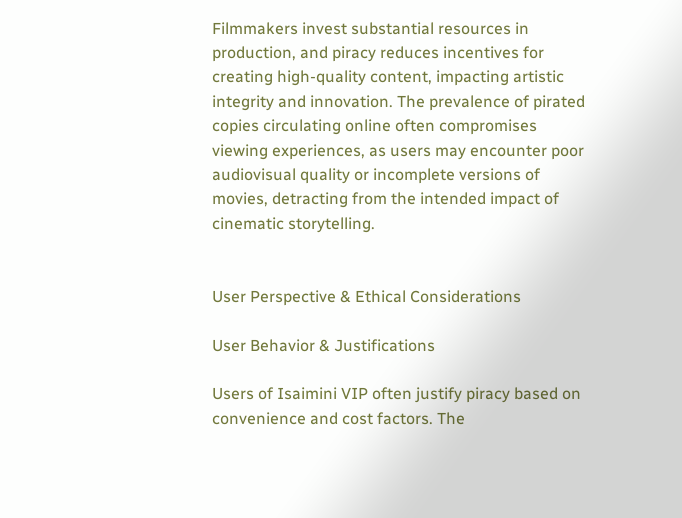Filmmakers invest substantial resources in production, and piracy reduces incentives for creating high-quality content, impacting artistic integrity and innovation. The prevalence of pirated copies circulating online often compromises viewing experiences, as users may encounter poor audiovisual quality or incomplete versions of movies, detracting from the intended impact of cinematic storytelling.


User Perspective & Ethical Considerations

User Behavior & Justifications

Users of Isaimini VIP often justify piracy based on convenience and cost factors. The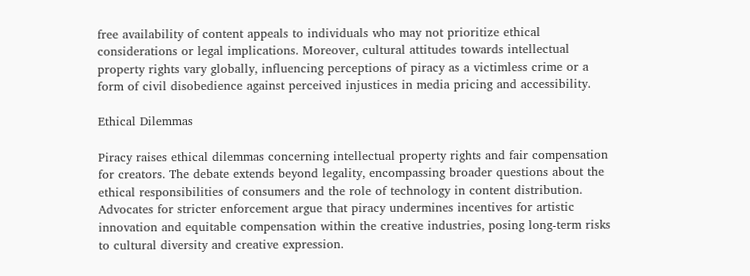free availability of content appeals to individuals who may not prioritize ethical considerations or legal implications. Moreover, cultural attitudes towards intellectual property rights vary globally, influencing perceptions of piracy as a victimless crime or a form of civil disobedience against perceived injustices in media pricing and accessibility.

Ethical Dilemmas

Piracy raises ethical dilemmas concerning intellectual property rights and fair compensation for creators. The debate extends beyond legality, encompassing broader questions about the ethical responsibilities of consumers and the role of technology in content distribution. Advocates for stricter enforcement argue that piracy undermines incentives for artistic innovation and equitable compensation within the creative industries, posing long-term risks to cultural diversity and creative expression.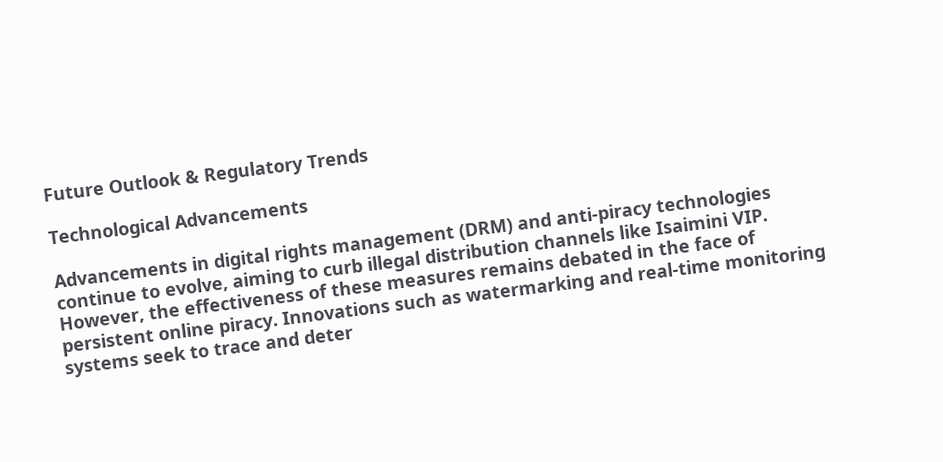Future Outlook & Regulatory Trends

Technological Advancements

Advancements in digital rights management (DRM) and anti-piracy technologies continue to evolve, aiming to curb illegal distribution channels like Isaimini VIP. However, the effectiveness of these measures remains debated in the face of persistent online piracy. Innovations such as watermarking and real-time monitoring systems seek to trace and deter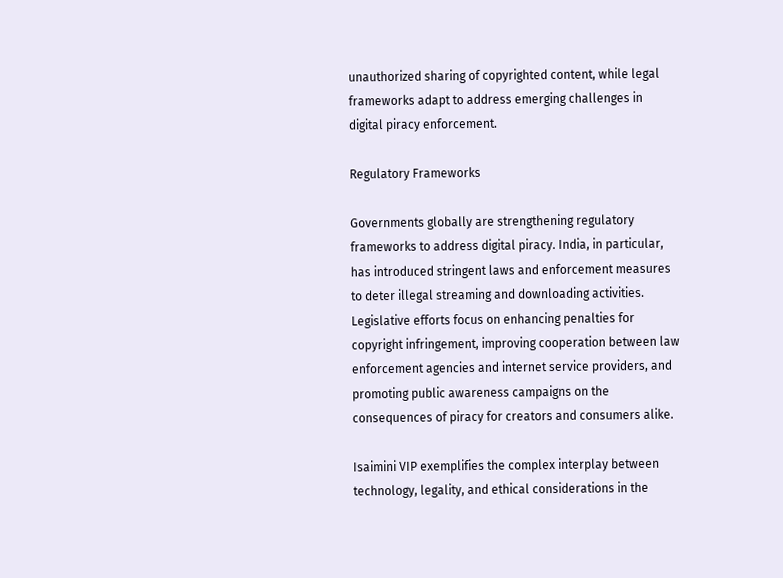unauthorized sharing of copyrighted content, while legal frameworks adapt to address emerging challenges in digital piracy enforcement.

Regulatory Frameworks

Governments globally are strengthening regulatory frameworks to address digital piracy. India, in particular, has introduced stringent laws and enforcement measures to deter illegal streaming and downloading activities. Legislative efforts focus on enhancing penalties for copyright infringement, improving cooperation between law enforcement agencies and internet service providers, and promoting public awareness campaigns on the consequences of piracy for creators and consumers alike.

Isaimini VIP exemplifies the complex interplay between technology, legality, and ethical considerations in the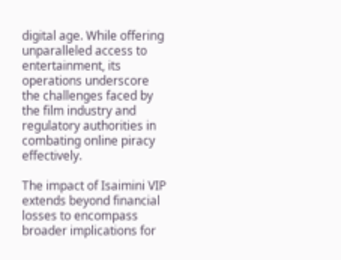digital age. While offering unparalleled access to entertainment, its operations underscore the challenges faced by the film industry and regulatory authorities in combating online piracy effectively.

The impact of Isaimini VIP extends beyond financial losses to encompass broader implications for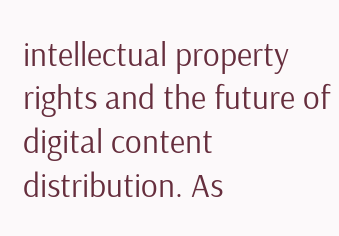intellectual property rights and the future of digital content distribution. As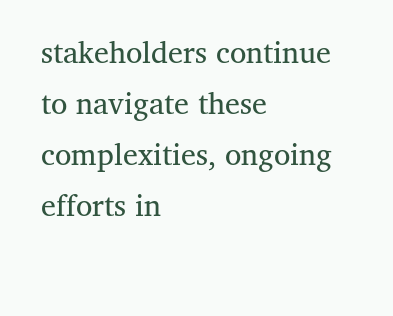stakeholders continue to navigate these complexities, ongoing efforts in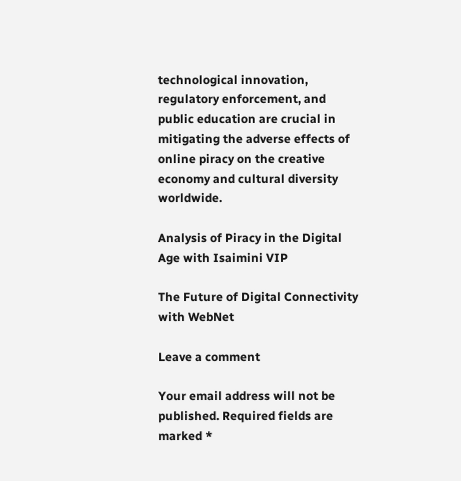technological innovation, regulatory enforcement, and public education are crucial in mitigating the adverse effects of online piracy on the creative economy and cultural diversity worldwide.

Analysis of Piracy in the Digital Age with Isaimini VIP

The Future of Digital Connectivity with WebNet

Leave a comment

Your email address will not be published. Required fields are marked *